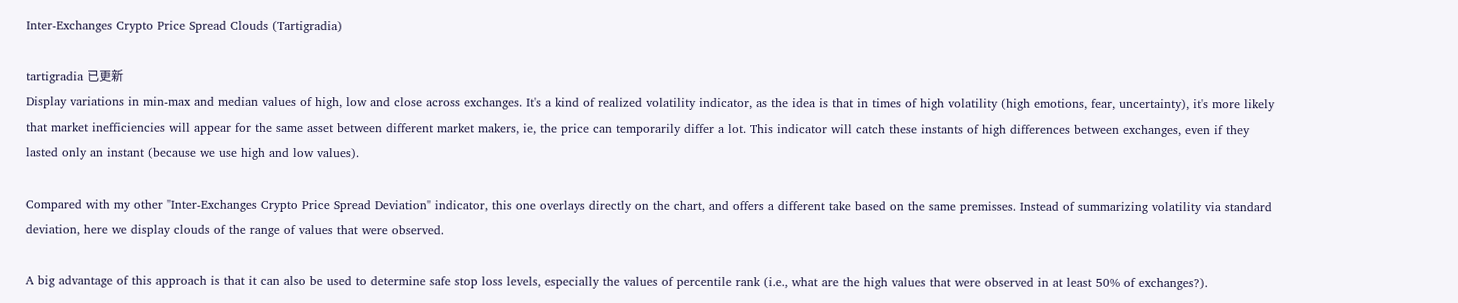Inter-Exchanges Crypto Price Spread Clouds (Tartigradia)

tartigradia 已更新
Display variations in min-max and median values of high, low and close across exchanges. It's a kind of realized volatility indicator, as the idea is that in times of high volatility (high emotions, fear, uncertainty), it's more likely that market inefficiencies will appear for the same asset between different market makers, ie, the price can temporarily differ a lot. This indicator will catch these instants of high differences between exchanges, even if they lasted only an instant (because we use high and low values).

Compared with my other "Inter-Exchanges Crypto Price Spread Deviation" indicator, this one overlays directly on the chart, and offers a different take based on the same premisses. Instead of summarizing volatility via standard deviation, here we display clouds of the range of values that were observed.

A big advantage of this approach is that it can also be used to determine safe stop loss levels, especially the values of percentile rank (i.e., what are the high values that were observed in at least 50% of exchanges?).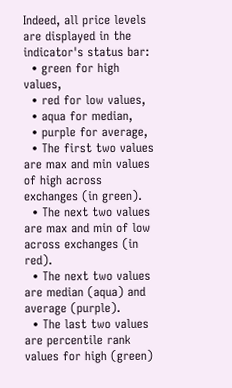Indeed, all price levels are displayed in the indicator's status bar:
  • green for high values,
  • red for low values,
  • aqua for median,
  • purple for average,
  • The first two values are max and min values of high across exchanges (in green).
  • The next two values are max and min of low across exchanges (in red).
  • The next two values are median (aqua) and average (purple).
  • The last two values are percentile rank values for high (green)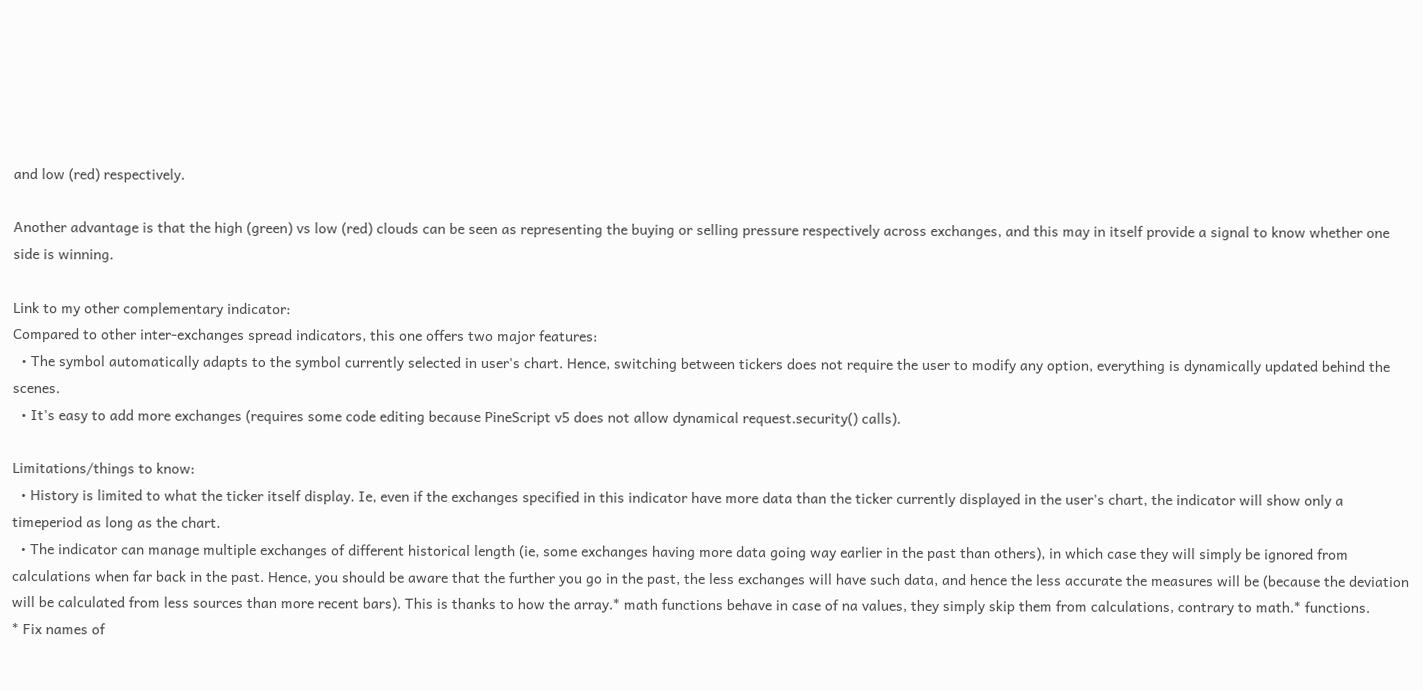and low (red) respectively.

Another advantage is that the high (green) vs low (red) clouds can be seen as representing the buying or selling pressure respectively across exchanges, and this may in itself provide a signal to know whether one side is winning.

Link to my other complementary indicator:
Compared to other inter-exchanges spread indicators, this one offers two major features:
  • The symbol automatically adapts to the symbol currently selected in user's chart. Hence, switching between tickers does not require the user to modify any option, everything is dynamically updated behind the scenes.
  • It's easy to add more exchanges (requires some code editing because PineScript v5 does not allow dynamical request.security() calls).

Limitations/things to know:
  • History is limited to what the ticker itself display. Ie, even if the exchanges specified in this indicator have more data than the ticker currently displayed in the user's chart, the indicator will show only a timeperiod as long as the chart.
  • The indicator can manage multiple exchanges of different historical length (ie, some exchanges having more data going way earlier in the past than others), in which case they will simply be ignored from calculations when far back in the past. Hence, you should be aware that the further you go in the past, the less exchanges will have such data, and hence the less accurate the measures will be (because the deviation will be calculated from less sources than more recent bars). This is thanks to how the array.* math functions behave in case of na values, they simply skip them from calculations, contrary to math.* functions.
* Fix names of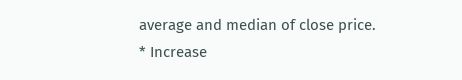average and median of close price.
* Increase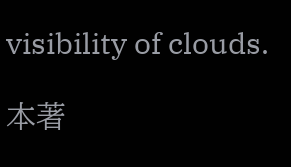visibility of clouds.

本著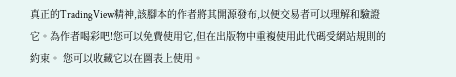真正的TradingView精神,該腳本的作者將其開源發布,以便交易者可以理解和驗證它。為作者喝彩吧!您可以免費使用它,但在出版物中重複使用此代碼受網站規則的約束。 您可以收藏它以在圖表上使用。